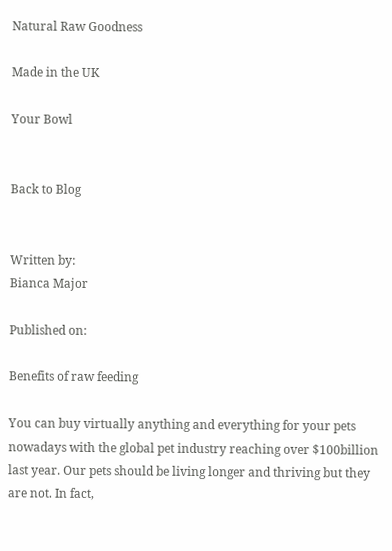Natural Raw Goodness

Made in the UK

Your Bowl


Back to Blog


Written by:
Bianca Major

Published on:

Benefits of raw feeding

You can buy virtually anything and everything for your pets nowadays with the global pet industry reaching over $100billion last year. Our pets should be living longer and thriving but they are not. In fact,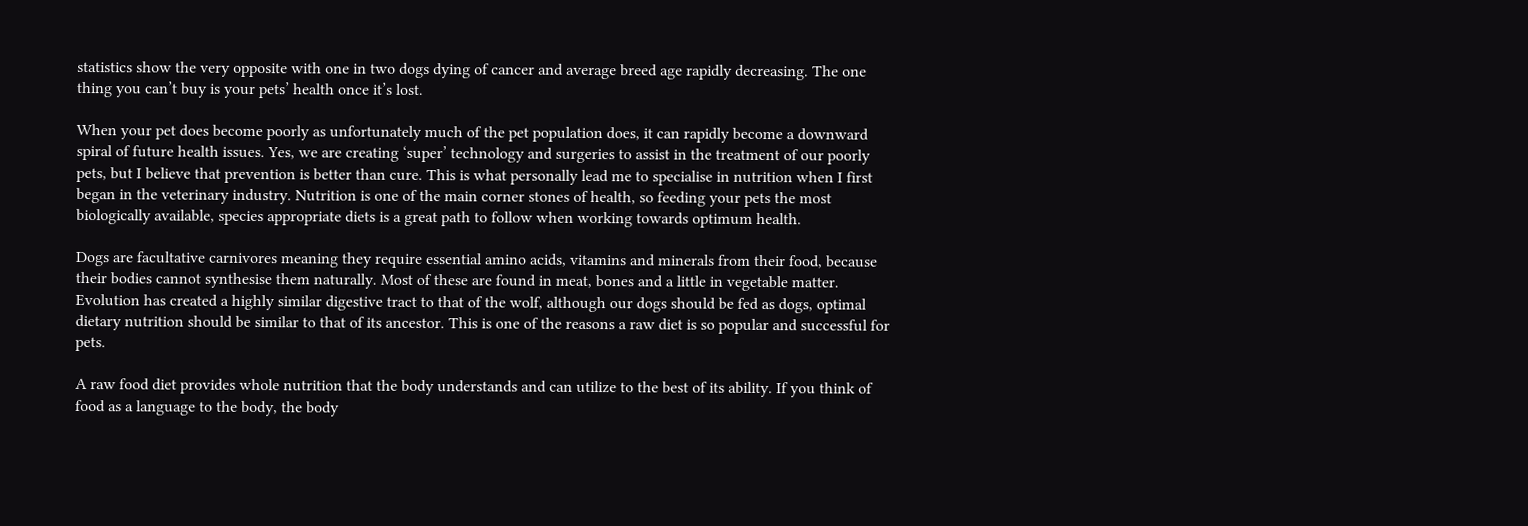statistics show the very opposite with one in two dogs dying of cancer and average breed age rapidly decreasing. The one thing you can’t buy is your pets’ health once it’s lost.

When your pet does become poorly as unfortunately much of the pet population does, it can rapidly become a downward spiral of future health issues. Yes, we are creating ‘super’ technology and surgeries to assist in the treatment of our poorly pets, but I believe that prevention is better than cure. This is what personally lead me to specialise in nutrition when I first began in the veterinary industry. Nutrition is one of the main corner stones of health, so feeding your pets the most biologically available, species appropriate diets is a great path to follow when working towards optimum health.

Dogs are facultative carnivores meaning they require essential amino acids, vitamins and minerals from their food, because their bodies cannot synthesise them naturally. Most of these are found in meat, bones and a little in vegetable matter. Evolution has created a highly similar digestive tract to that of the wolf, although our dogs should be fed as dogs, optimal dietary nutrition should be similar to that of its ancestor. This is one of the reasons a raw diet is so popular and successful for pets.

A raw food diet provides whole nutrition that the body understands and can utilize to the best of its ability. If you think of food as a language to the body, the body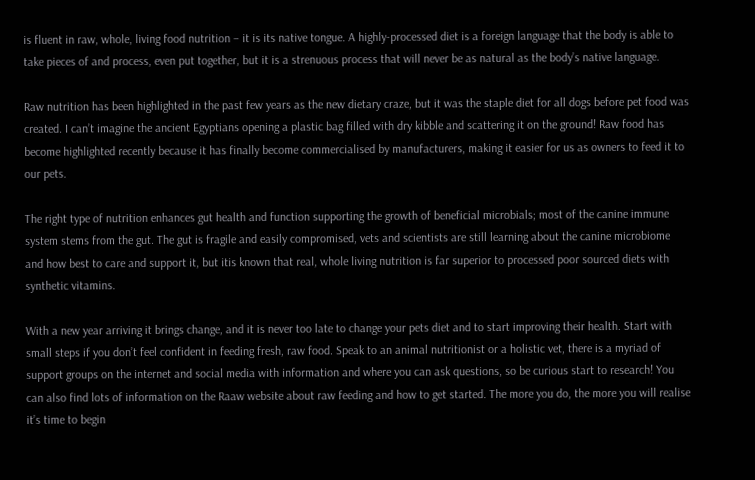is fluent in raw, whole, living food nutrition – it is its native tongue. A highly-processed diet is a foreign language that the body is able to take pieces of and process, even put together, but it is a strenuous process that will never be as natural as the body’s native language.

Raw nutrition has been highlighted in the past few years as the new dietary craze, but it was the staple diet for all dogs before pet food was created. I can’t imagine the ancient Egyptians opening a plastic bag filled with dry kibble and scattering it on the ground! Raw food has become highlighted recently because it has finally become commercialised by manufacturers, making it easier for us as owners to feed it to our pets.

The right type of nutrition enhances gut health and function supporting the growth of beneficial microbials; most of the canine immune system stems from the gut. The gut is fragile and easily compromised, vets and scientists are still learning about the canine microbiome and how best to care and support it, but itis known that real, whole living nutrition is far superior to processed poor sourced diets with synthetic vitamins.

With a new year arriving it brings change, and it is never too late to change your pets diet and to start improving their health. Start with small steps if you don’t feel confident in feeding fresh, raw food. Speak to an animal nutritionist or a holistic vet, there is a myriad of support groups on the internet and social media with information and where you can ask questions, so be curious start to research! You can also find lots of information on the Raaw website about raw feeding and how to get started. The more you do, the more you will realise it’s time to begin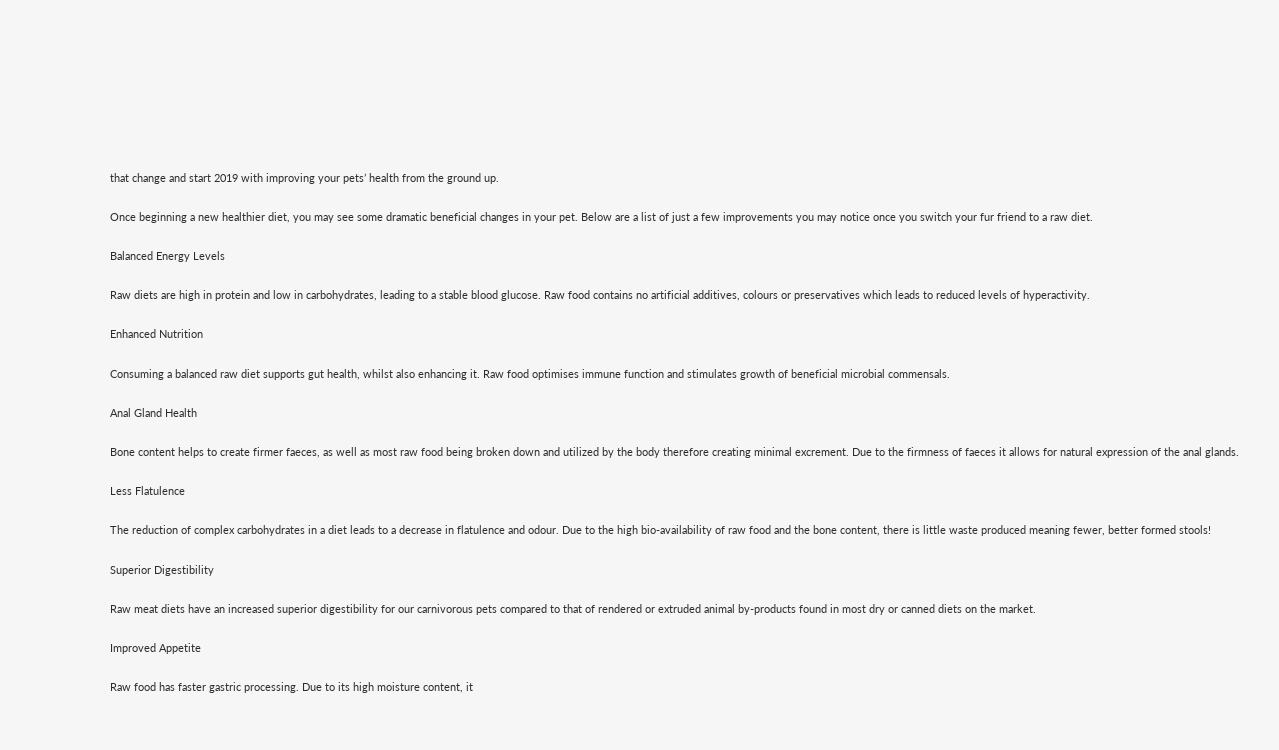that change and start 2019 with improving your pets’ health from the ground up.

Once beginning a new healthier diet, you may see some dramatic beneficial changes in your pet. Below are a list of just a few improvements you may notice once you switch your fur friend to a raw diet.

Balanced Energy Levels

Raw diets are high in protein and low in carbohydrates, leading to a stable blood glucose. Raw food contains no artificial additives, colours or preservatives which leads to reduced levels of hyperactivity.

Enhanced Nutrition

Consuming a balanced raw diet supports gut health, whilst also enhancing it. Raw food optimises immune function and stimulates growth of beneficial microbial commensals.

Anal Gland Health

Bone content helps to create firmer faeces, as well as most raw food being broken down and utilized by the body therefore creating minimal excrement. Due to the firmness of faeces it allows for natural expression of the anal glands.

Less Flatulence

The reduction of complex carbohydrates in a diet leads to a decrease in flatulence and odour. Due to the high bio-availability of raw food and the bone content, there is little waste produced meaning fewer, better formed stools!

Superior Digestibility

Raw meat diets have an increased superior digestibility for our carnivorous pets compared to that of rendered or extruded animal by-products found in most dry or canned diets on the market.

Improved Appetite

Raw food has faster gastric processing. Due to its high moisture content, it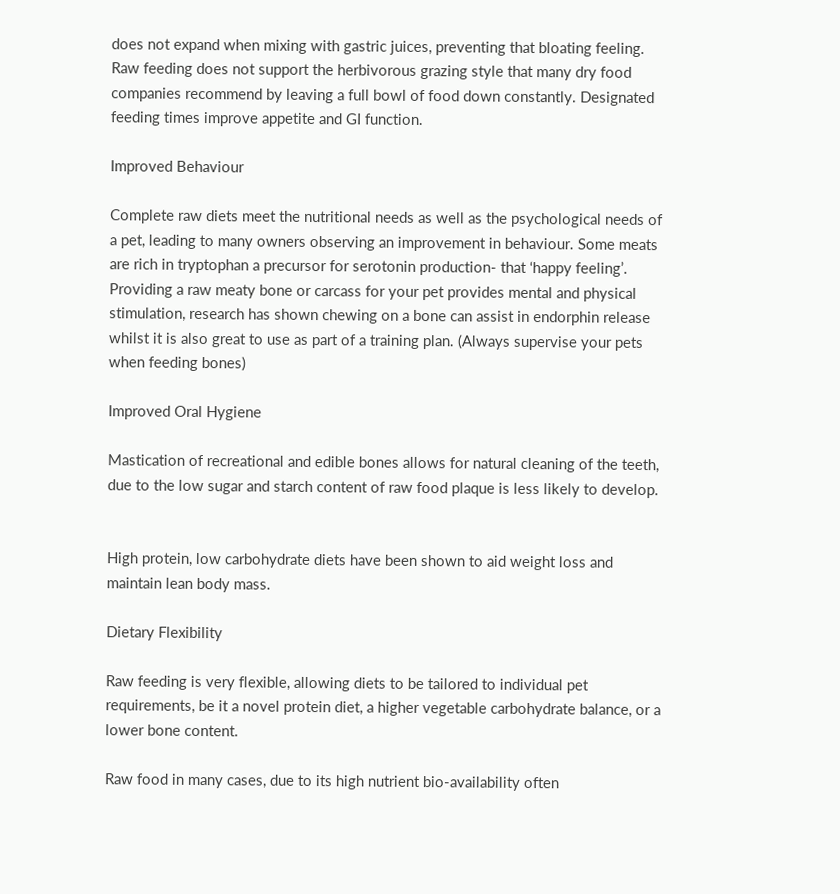does not expand when mixing with gastric juices, preventing that bloating feeling. Raw feeding does not support the herbivorous grazing style that many dry food companies recommend by leaving a full bowl of food down constantly. Designated feeding times improve appetite and GI function.

Improved Behaviour

Complete raw diets meet the nutritional needs as well as the psychological needs of a pet, leading to many owners observing an improvement in behaviour. Some meats are rich in tryptophan a precursor for serotonin production- that ‘happy feeling’. Providing a raw meaty bone or carcass for your pet provides mental and physical stimulation, research has shown chewing on a bone can assist in endorphin release whilst it is also great to use as part of a training plan. (Always supervise your pets when feeding bones)

Improved Oral Hygiene

Mastication of recreational and edible bones allows for natural cleaning of the teeth, due to the low sugar and starch content of raw food plaque is less likely to develop.


High protein, low carbohydrate diets have been shown to aid weight loss and maintain lean body mass.

Dietary Flexibility

Raw feeding is very flexible, allowing diets to be tailored to individual pet requirements, be it a novel protein diet, a higher vegetable carbohydrate balance, or a lower bone content.

Raw food in many cases, due to its high nutrient bio-availability often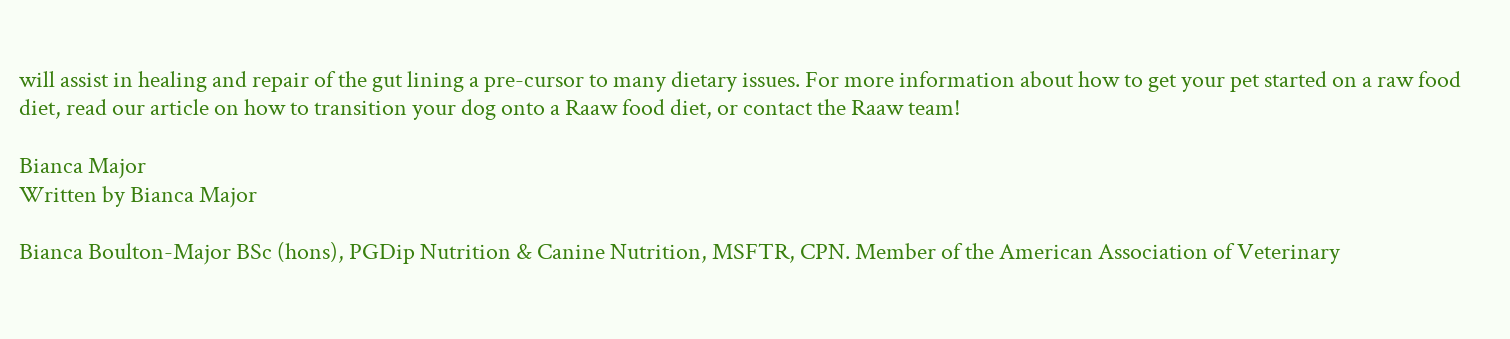will assist in healing and repair of the gut lining a pre-cursor to many dietary issues. For more information about how to get your pet started on a raw food diet, read our article on how to transition your dog onto a Raaw food diet, or contact the Raaw team!

Bianca Major
Written by Bianca Major

Bianca Boulton-Major BSc (hons), PGDip Nutrition & Canine Nutrition, MSFTR, CPN. Member of the American Association of Veterinary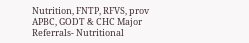Nutrition, FNTP, RFVS, prov APBC, GODT & CHC Major Referrals- Nutritional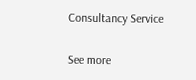Consultancy Service

See more